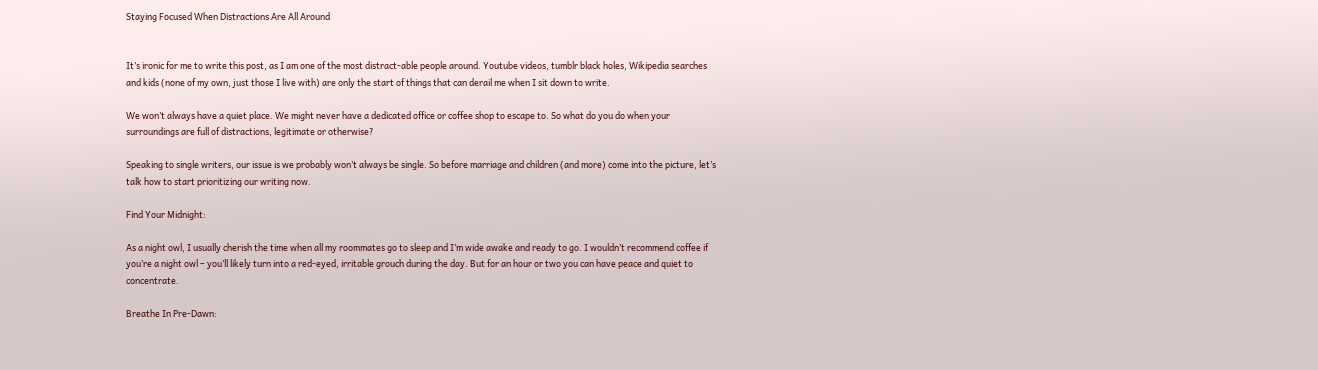Staying Focused When Distractions Are All Around


It’s ironic for me to write this post, as I am one of the most distract-able people around. Youtube videos, tumblr black holes, Wikipedia searches and kids (none of my own, just those I live with) are only the start of things that can derail me when I sit down to write.

We won’t always have a quiet place. We might never have a dedicated office or coffee shop to escape to. So what do you do when your surroundings are full of distractions, legitimate or otherwise?

Speaking to single writers, our issue is we probably won’t always be single. So before marriage and children (and more) come into the picture, let’s talk how to start prioritizing our writing now.

Find Your Midnight:

As a night owl, I usually cherish the time when all my roommates go to sleep and I’m wide awake and ready to go. I wouldn’t recommend coffee if you’re a night owl – you’ll likely turn into a red-eyed, irritable grouch during the day. But for an hour or two you can have peace and quiet to concentrate.

Breathe In Pre-Dawn: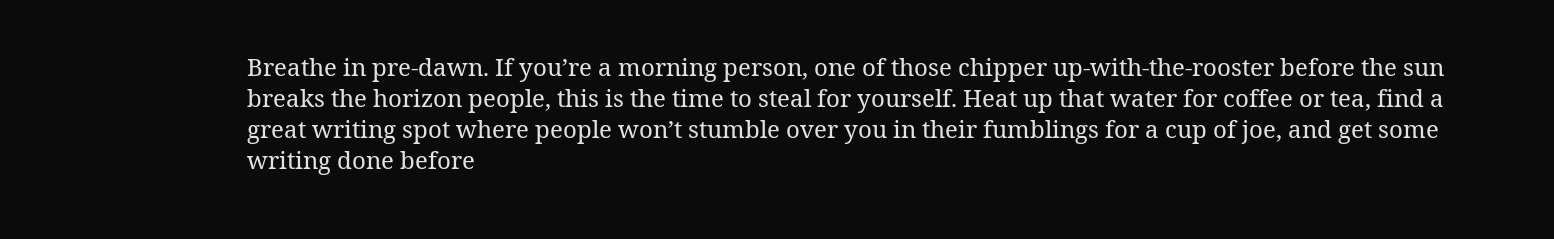Breathe in pre-dawn. If you’re a morning person, one of those chipper up-with-the-rooster before the sun breaks the horizon people, this is the time to steal for yourself. Heat up that water for coffee or tea, find a great writing spot where people won’t stumble over you in their fumblings for a cup of joe, and get some writing done before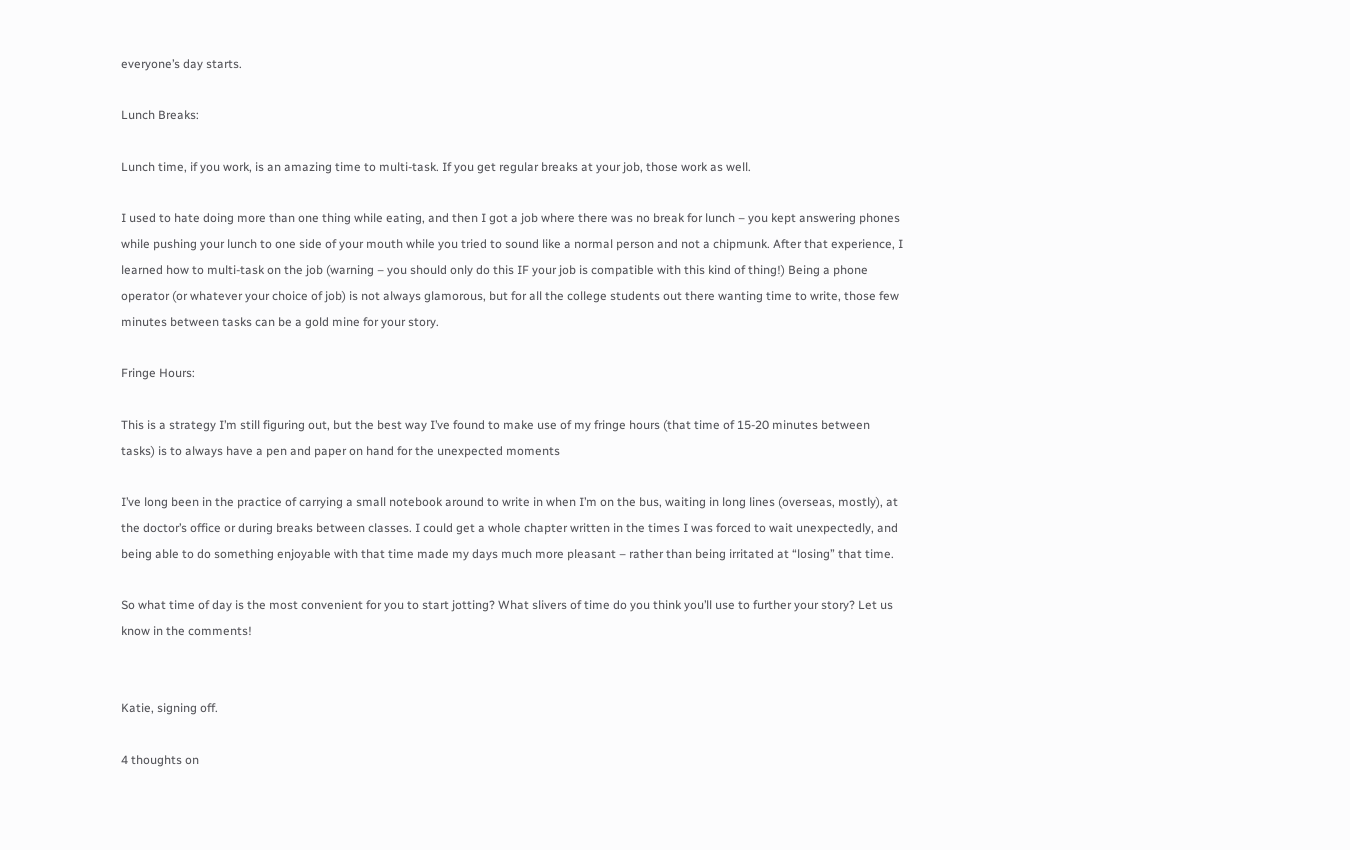everyone’s day starts.

Lunch Breaks:

Lunch time, if you work, is an amazing time to multi-task. If you get regular breaks at your job, those work as well.

I used to hate doing more than one thing while eating, and then I got a job where there was no break for lunch – you kept answering phones while pushing your lunch to one side of your mouth while you tried to sound like a normal person and not a chipmunk. After that experience, I learned how to multi-task on the job (warning – you should only do this IF your job is compatible with this kind of thing!) Being a phone operator (or whatever your choice of job) is not always glamorous, but for all the college students out there wanting time to write, those few minutes between tasks can be a gold mine for your story.

Fringe Hours:

This is a strategy I’m still figuring out, but the best way I’ve found to make use of my fringe hours (that time of 15-20 minutes between tasks) is to always have a pen and paper on hand for the unexpected moments

I’ve long been in the practice of carrying a small notebook around to write in when I’m on the bus, waiting in long lines (overseas, mostly), at the doctor’s office or during breaks between classes. I could get a whole chapter written in the times I was forced to wait unexpectedly, and being able to do something enjoyable with that time made my days much more pleasant – rather than being irritated at “losing” that time.

So what time of day is the most convenient for you to start jotting? What slivers of time do you think you’ll use to further your story? Let us know in the comments!


Katie, signing off.

4 thoughts on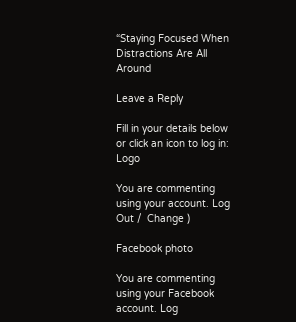“Staying Focused When Distractions Are All Around

Leave a Reply

Fill in your details below or click an icon to log in: Logo

You are commenting using your account. Log Out /  Change )

Facebook photo

You are commenting using your Facebook account. Log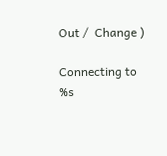Out /  Change )

Connecting to %s